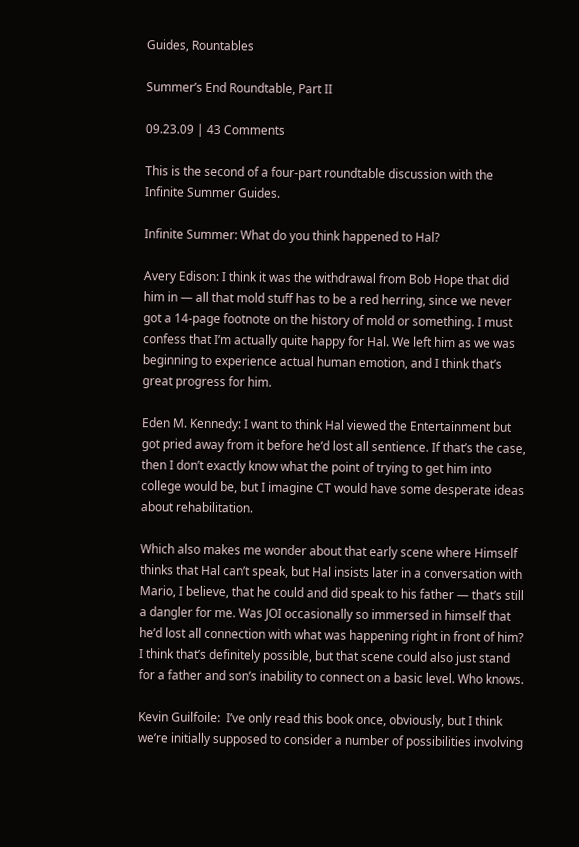Guides, Rountables

Summer’s End Roundtable, Part II

09.23.09 | 43 Comments

This is the second of a four-part roundtable discussion with the Infinite Summer Guides.

Infinite Summer: What do you think happened to Hal?

Avery Edison: I think it was the withdrawal from Bob Hope that did him in — all that mold stuff has to be a red herring, since we never got a 14-page footnote on the history of mold or something. I must confess that I’m actually quite happy for Hal. We left him as we was beginning to experience actual human emotion, and I think that’s great progress for him.

Eden M. Kennedy: I want to think Hal viewed the Entertainment but got pried away from it before he’d lost all sentience. If that’s the case, then I don’t exactly know what the point of trying to get him into college would be, but I imagine CT would have some desperate ideas about rehabilitation.

Which also makes me wonder about that early scene where Himself thinks that Hal can’t speak, but Hal insists later in a conversation with Mario, I believe, that he could and did speak to his father — that’s still a dangler for me. Was JOI occasionally so immersed in himself that he’d lost all connection with what was happening right in front of him? I think that’s definitely possible, but that scene could also just stand for a father and son’s inability to connect on a basic level. Who knows.

Kevin Guilfoile:  I’ve only read this book once, obviously, but I think we’re initially supposed to consider a number of possibilities involving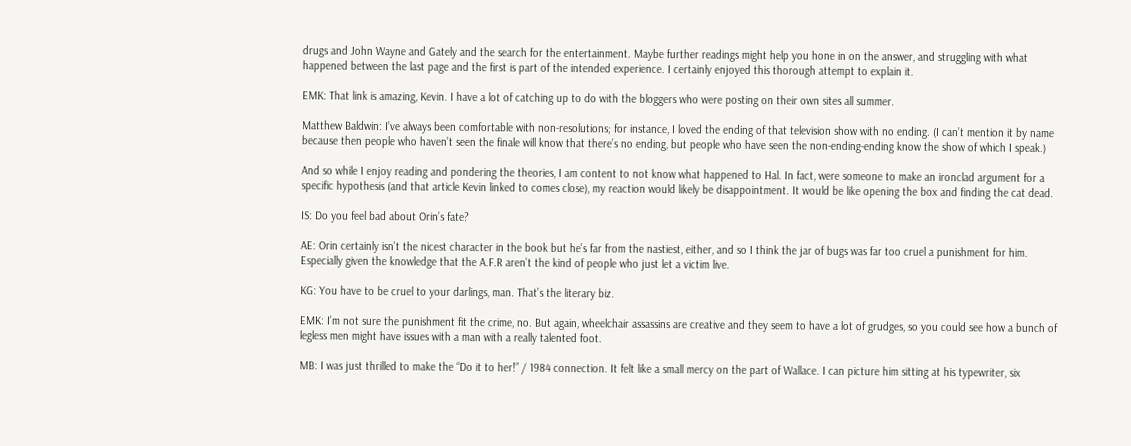drugs and John Wayne and Gately and the search for the entertainment. Maybe further readings might help you hone in on the answer, and struggling with what happened between the last page and the first is part of the intended experience. I certainly enjoyed this thorough attempt to explain it.

EMK: That link is amazing, Kevin. I have a lot of catching up to do with the bloggers who were posting on their own sites all summer.

Matthew Baldwin: I’ve always been comfortable with non-resolutions; for instance, I loved the ending of that television show with no ending. (I can’t mention it by name because then people who haven’t seen the finale will know that there’s no ending, but people who have seen the non-ending-ending know the show of which I speak.)

And so while I enjoy reading and pondering the theories, I am content to not know what happened to Hal. In fact, were someone to make an ironclad argument for a specific hypothesis (and that article Kevin linked to comes close), my reaction would likely be disappointment. It would be like opening the box and finding the cat dead.

IS: Do you feel bad about Orin’s fate?

AE: Orin certainly isn’t the nicest character in the book but he’s far from the nastiest, either, and so I think the jar of bugs was far too cruel a punishment for him. Especially given the knowledge that the A.F.R aren’t the kind of people who just let a victim live.

KG: You have to be cruel to your darlings, man. That’s the literary biz.

EMK: I’m not sure the punishment fit the crime, no. But again, wheelchair assassins are creative and they seem to have a lot of grudges, so you could see how a bunch of legless men might have issues with a man with a really talented foot.

MB: I was just thrilled to make the “Do it to her!” / 1984 connection. It felt like a small mercy on the part of Wallace. I can picture him sitting at his typewriter, six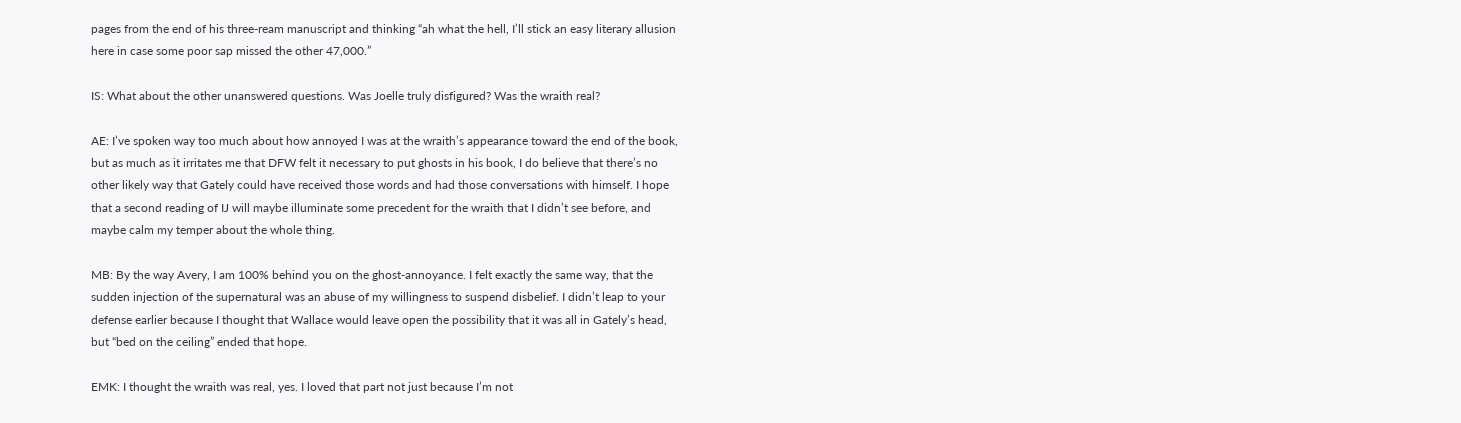pages from the end of his three-ream manuscript and thinking “ah what the hell, I’ll stick an easy literary allusion here in case some poor sap missed the other 47,000.”

IS: What about the other unanswered questions. Was Joelle truly disfigured? Was the wraith real?

AE: I’ve spoken way too much about how annoyed I was at the wraith’s appearance toward the end of the book, but as much as it irritates me that DFW felt it necessary to put ghosts in his book, I do believe that there’s no other likely way that Gately could have received those words and had those conversations with himself. I hope that a second reading of IJ will maybe illuminate some precedent for the wraith that I didn’t see before, and maybe calm my temper about the whole thing.

MB: By the way Avery, I am 100% behind you on the ghost-annoyance. I felt exactly the same way, that the sudden injection of the supernatural was an abuse of my willingness to suspend disbelief. I didn’t leap to your defense earlier because I thought that Wallace would leave open the possibility that it was all in Gately’s head, but “bed on the ceiling” ended that hope.

EMK: I thought the wraith was real, yes. I loved that part not just because I’m not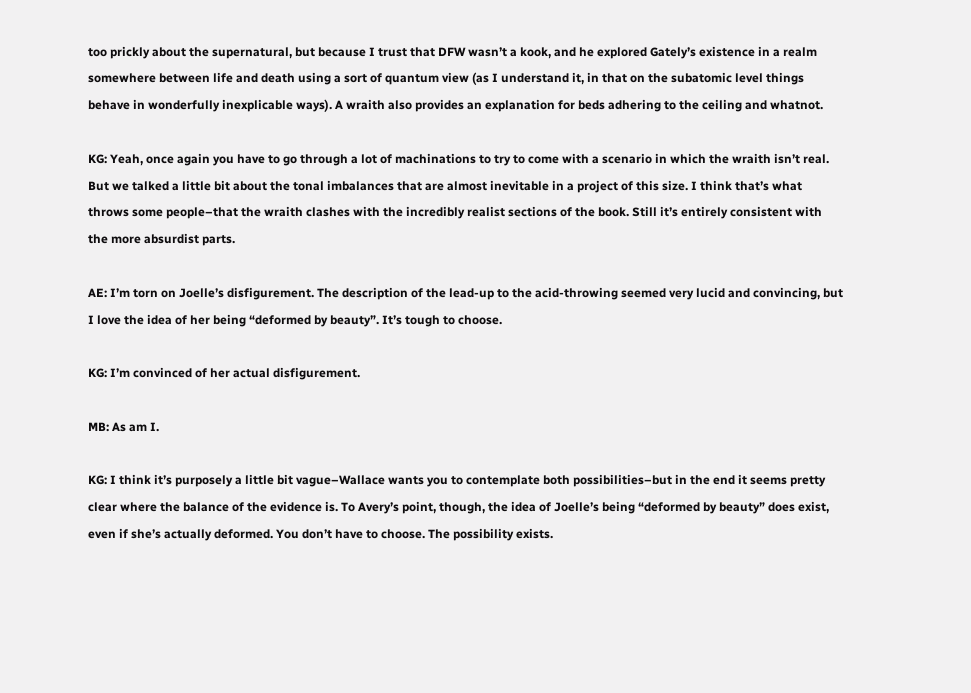too prickly about the supernatural, but because I trust that DFW wasn’t a kook, and he explored Gately’s existence in a realm somewhere between life and death using a sort of quantum view (as I understand it, in that on the subatomic level things behave in wonderfully inexplicable ways). A wraith also provides an explanation for beds adhering to the ceiling and whatnot.

KG: Yeah, once again you have to go through a lot of machinations to try to come with a scenario in which the wraith isn’t real. But we talked a little bit about the tonal imbalances that are almost inevitable in a project of this size. I think that’s what throws some people–that the wraith clashes with the incredibly realist sections of the book. Still it’s entirely consistent with the more absurdist parts.

AE: I’m torn on Joelle’s disfigurement. The description of the lead-up to the acid-throwing seemed very lucid and convincing, but I love the idea of her being “deformed by beauty”. It’s tough to choose.

KG: I’m convinced of her actual disfigurement.

MB: As am I.

KG: I think it’s purposely a little bit vague–Wallace wants you to contemplate both possibilities–but in the end it seems pretty clear where the balance of the evidence is. To Avery’s point, though, the idea of Joelle’s being “deformed by beauty” does exist, even if she’s actually deformed. You don’t have to choose. The possibility exists.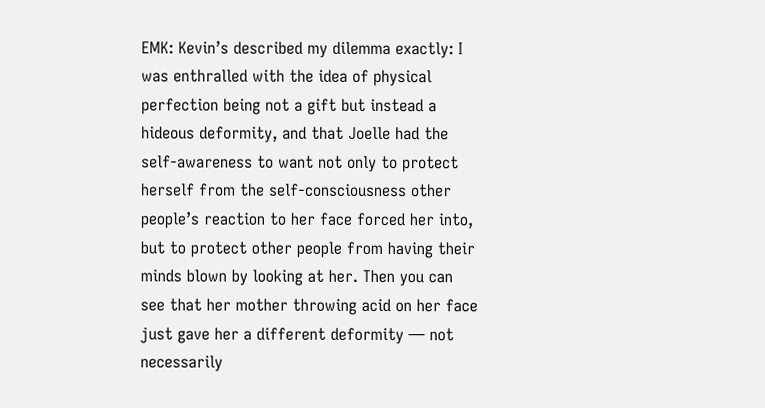EMK: Kevin’s described my dilemma exactly: I was enthralled with the idea of physical perfection being not a gift but instead a hideous deformity, and that Joelle had the self-awareness to want not only to protect herself from the self-consciousness other people’s reaction to her face forced her into, but to protect other people from having their minds blown by looking at her. Then you can see that her mother throwing acid on her face just gave her a different deformity — not necessarily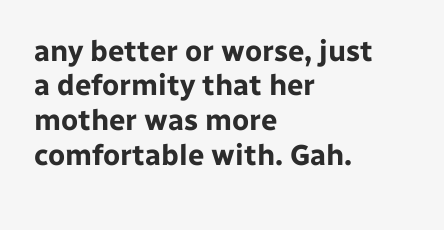any better or worse, just a deformity that her mother was more comfortable with. Gah.